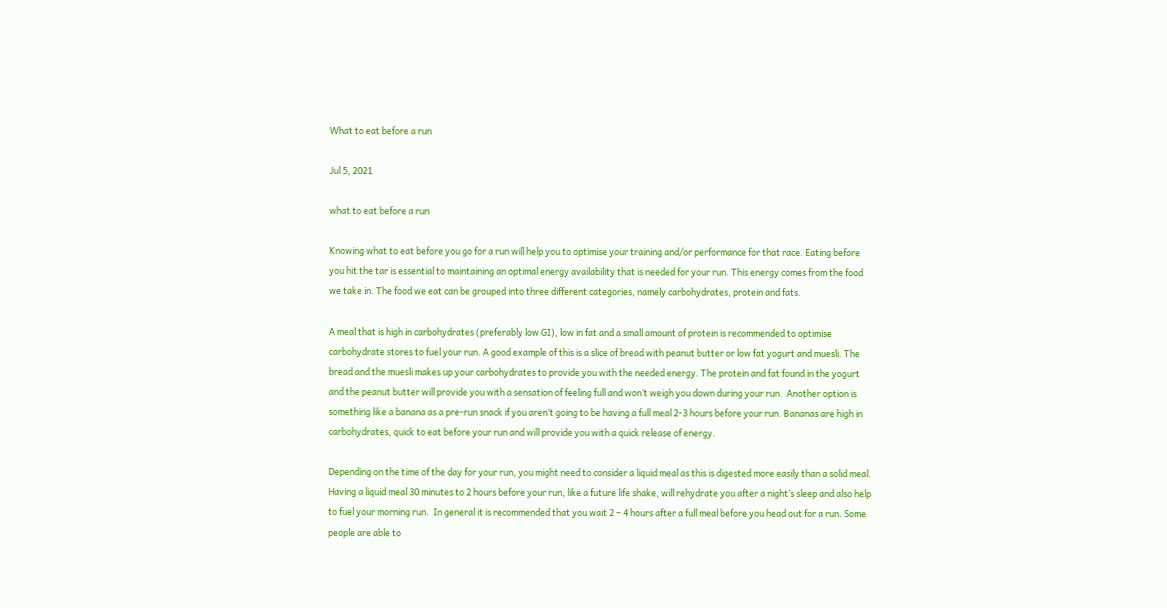What to eat before a run

Jul 5, 2021

what to eat before a run

Knowing what to eat before you go for a run will help you to optimise your training and/or performance for that race. Eating before you hit the tar is essential to maintaining an optimal energy availability that is needed for your run. This energy comes from the food we take in. The food we eat can be grouped into three different categories, namely carbohydrates, protein and fats.

A meal that is high in carbohydrates (preferably low GI), low in fat and a small amount of protein is recommended to optimise carbohydrate stores to fuel your run. A good example of this is a slice of bread with peanut butter or low fat yogurt and muesli. The bread and the muesli makes up your carbohydrates to provide you with the needed energy. The protein and fat found in the yogurt and the peanut butter will provide you with a sensation of feeling full and won’t weigh you down during your run.  Another option is something like a banana as a pre-run snack if you aren’t going to be having a full meal 2-3 hours before your run. Bananas are high in carbohydrates, quick to eat before your run and will provide you with a quick release of energy.

Depending on the time of the day for your run, you might need to consider a liquid meal as this is digested more easily than a solid meal. Having a liquid meal 30 minutes to 2 hours before your run, like a future life shake, will rehydrate you after a night’s sleep and also help to fuel your morning run.  In general it is recommended that you wait 2 – 4 hours after a full meal before you head out for a run. Some people are able to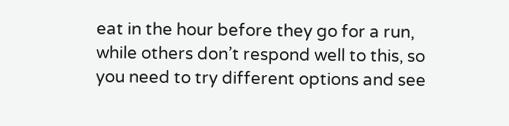eat in the hour before they go for a run, while others don’t respond well to this, so you need to try different options and see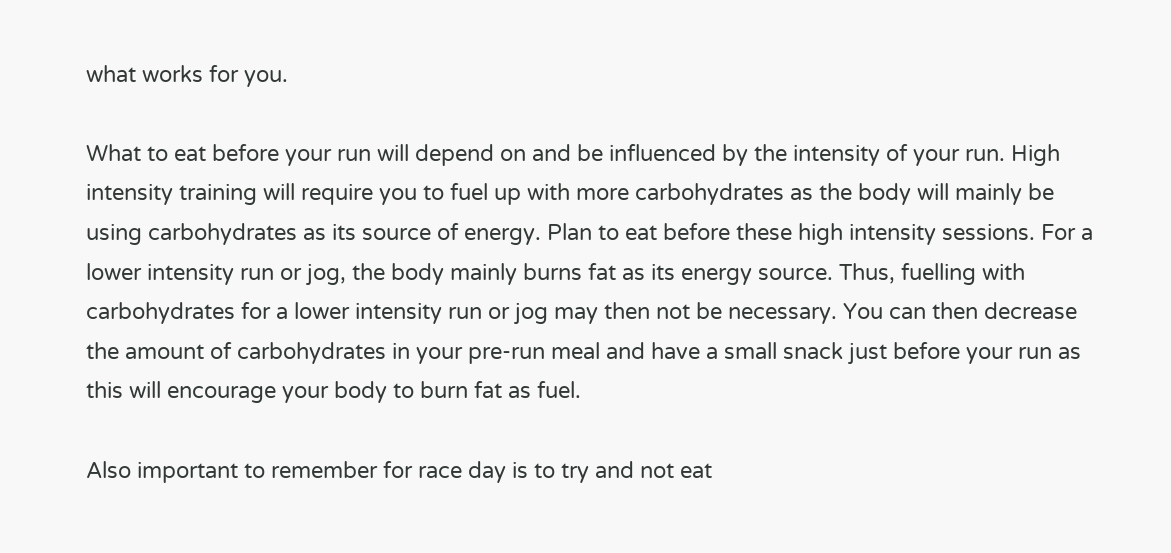what works for you.

What to eat before your run will depend on and be influenced by the intensity of your run. High intensity training will require you to fuel up with more carbohydrates as the body will mainly be using carbohydrates as its source of energy. Plan to eat before these high intensity sessions. For a lower intensity run or jog, the body mainly burns fat as its energy source. Thus, fuelling with carbohydrates for a lower intensity run or jog may then not be necessary. You can then decrease the amount of carbohydrates in your pre-run meal and have a small snack just before your run as this will encourage your body to burn fat as fuel.

Also important to remember for race day is to try and not eat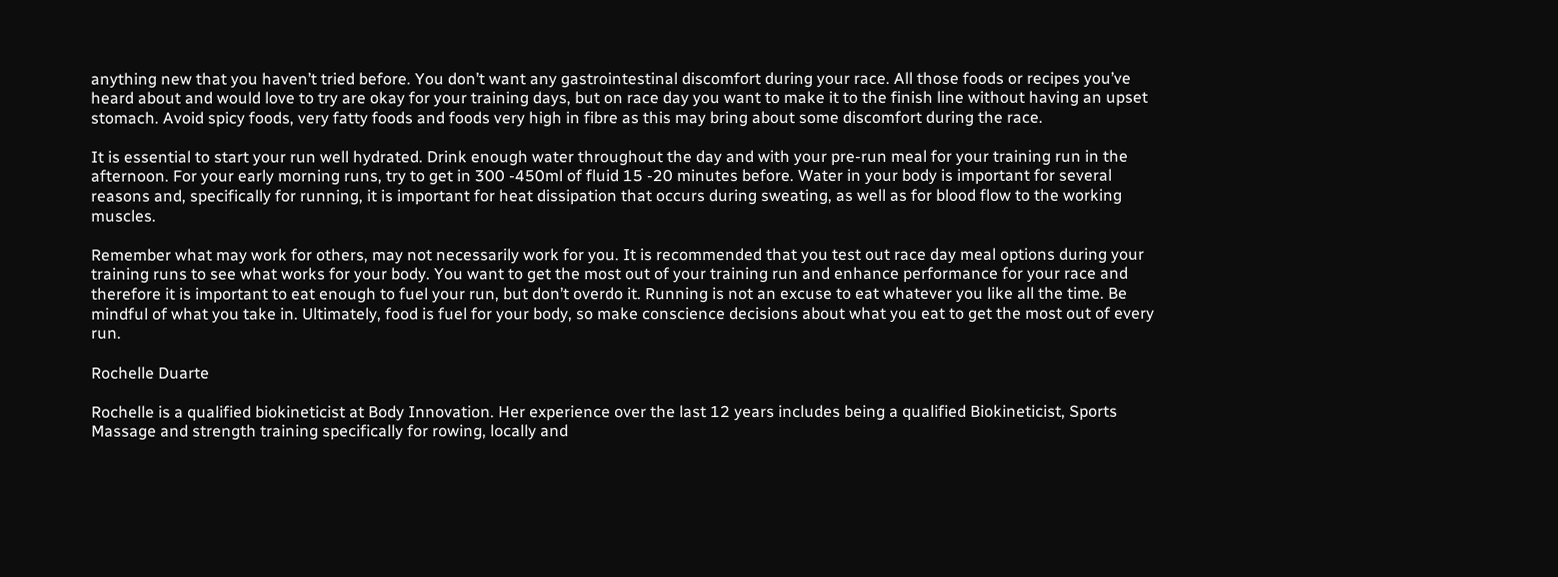anything new that you haven’t tried before. You don’t want any gastrointestinal discomfort during your race. All those foods or recipes you’ve heard about and would love to try are okay for your training days, but on race day you want to make it to the finish line without having an upset stomach. Avoid spicy foods, very fatty foods and foods very high in fibre as this may bring about some discomfort during the race.

It is essential to start your run well hydrated. Drink enough water throughout the day and with your pre-run meal for your training run in the afternoon. For your early morning runs, try to get in 300 -450ml of fluid 15 -20 minutes before. Water in your body is important for several reasons and, specifically for running, it is important for heat dissipation that occurs during sweating, as well as for blood flow to the working muscles.

Remember what may work for others, may not necessarily work for you. It is recommended that you test out race day meal options during your training runs to see what works for your body. You want to get the most out of your training run and enhance performance for your race and therefore it is important to eat enough to fuel your run, but don’t overdo it. Running is not an excuse to eat whatever you like all the time. Be mindful of what you take in. Ultimately, food is fuel for your body, so make conscience decisions about what you eat to get the most out of every run.

Rochelle Duarte

Rochelle is a qualified biokineticist at Body Innovation. Her experience over the last 12 years includes being a qualified Biokineticist, Sports Massage and strength training specifically for rowing, locally and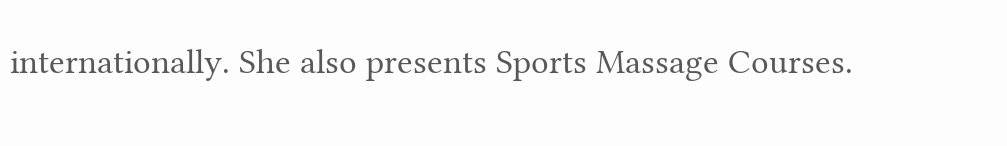internationally. She also presents Sports Massage Courses.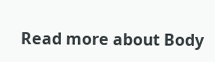Read more about Body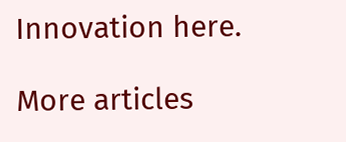Innovation here.

More articles